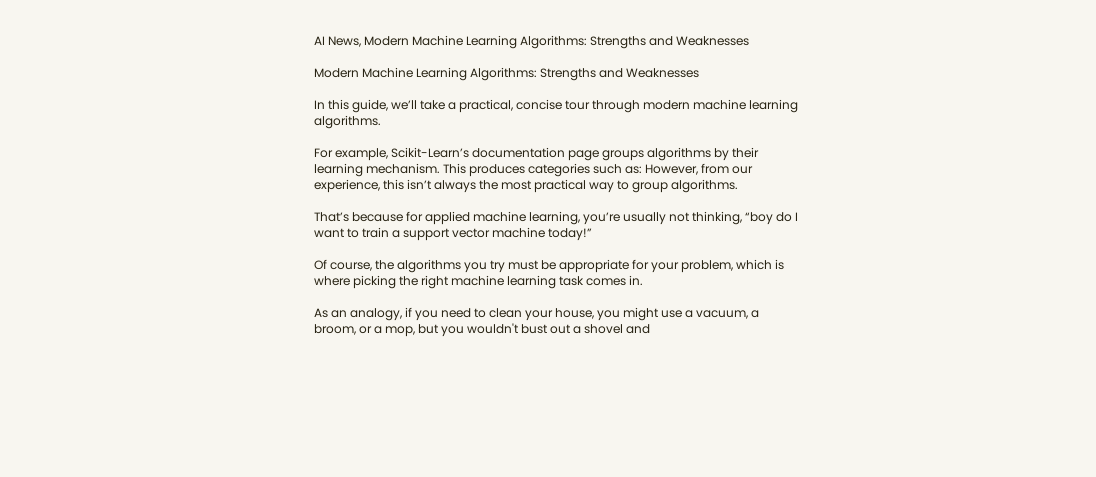AI News, Modern Machine Learning Algorithms: Strengths and Weaknesses

Modern Machine Learning Algorithms: Strengths and Weaknesses

In this guide, we’ll take a practical, concise tour through modern machine learning algorithms.

For example, Scikit-Learn’s documentation page groups algorithms by their learning mechanism. This produces categories such as: However, from our experience, this isn’t always the most practical way to group algorithms.

That’s because for applied machine learning, you’re usually not thinking, “boy do I want to train a support vector machine today!”

Of course, the algorithms you try must be appropriate for your problem, which is where picking the right machine learning task comes in.

As an analogy, if you need to clean your house, you might use a vacuum, a broom, or a mop, but you wouldn't bust out a shovel and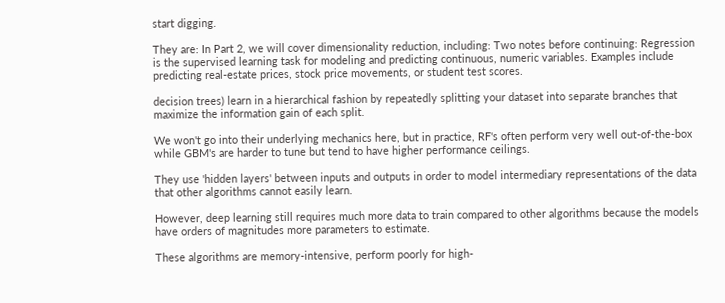start digging.

They are: In Part 2, we will cover dimensionality reduction, including: Two notes before continuing: Regression is the supervised learning task for modeling and predicting continuous, numeric variables. Examples include predicting real-estate prices, stock price movements, or student test scores.

decision trees) learn in a hierarchical fashion by repeatedly splitting your dataset into separate branches that maximize the information gain of each split.

We won't go into their underlying mechanics here, but in practice, RF's often perform very well out-of-the-box while GBM's are harder to tune but tend to have higher performance ceilings.

They use 'hidden layers' between inputs and outputs in order to model intermediary representations of the data that other algorithms cannot easily learn.

However, deep learning still requires much more data to train compared to other algorithms because the models have orders of magnitudes more parameters to estimate.

These algorithms are memory-intensive, perform poorly for high-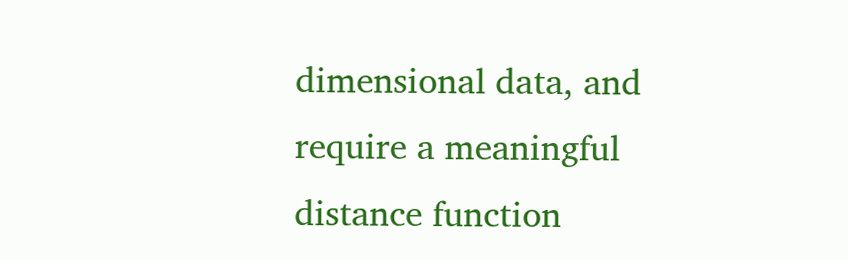dimensional data, and require a meaningful distance function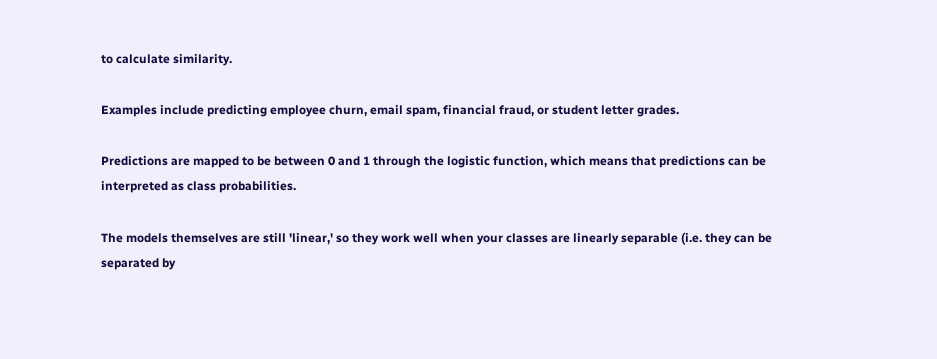to calculate similarity.

Examples include predicting employee churn, email spam, financial fraud, or student letter grades.

Predictions are mapped to be between 0 and 1 through the logistic function, which means that predictions can be interpreted as class probabilities.

The models themselves are still 'linear,' so they work well when your classes are linearly separable (i.e. they can be separated by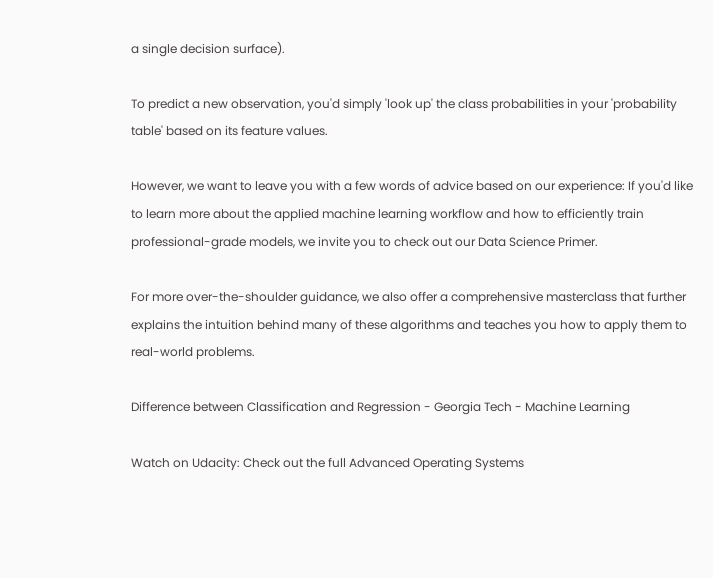a single decision surface).

To predict a new observation, you'd simply 'look up' the class probabilities in your 'probability table' based on its feature values.

However, we want to leave you with a few words of advice based on our experience: If you'd like to learn more about the applied machine learning workflow and how to efficiently train professional-grade models, we invite you to check out our Data Science Primer.

For more over-the-shoulder guidance, we also offer a comprehensive masterclass that further explains the intuition behind many of these algorithms and teaches you how to apply them to real-world problems.

Difference between Classification and Regression - Georgia Tech - Machine Learning

Watch on Udacity: Check out the full Advanced Operating Systems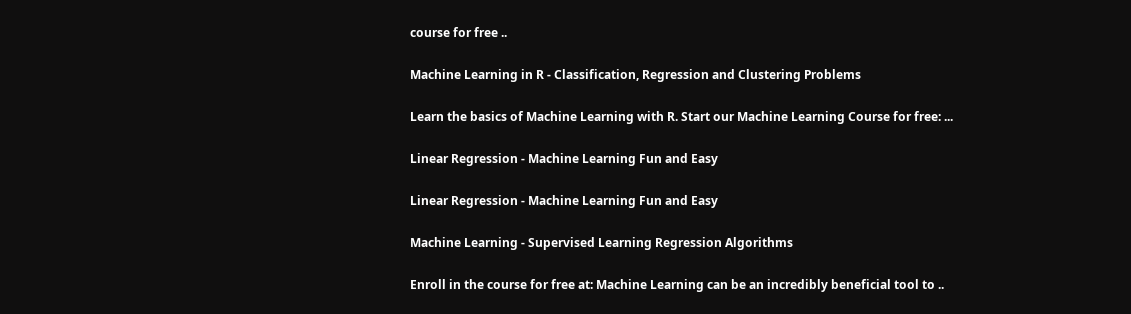course for free ..

Machine Learning in R - Classification, Regression and Clustering Problems

Learn the basics of Machine Learning with R. Start our Machine Learning Course for free: ...

Linear Regression - Machine Learning Fun and Easy

Linear Regression - Machine Learning Fun and Easy

Machine Learning - Supervised Learning Regression Algorithms

Enroll in the course for free at: Machine Learning can be an incredibly beneficial tool to ..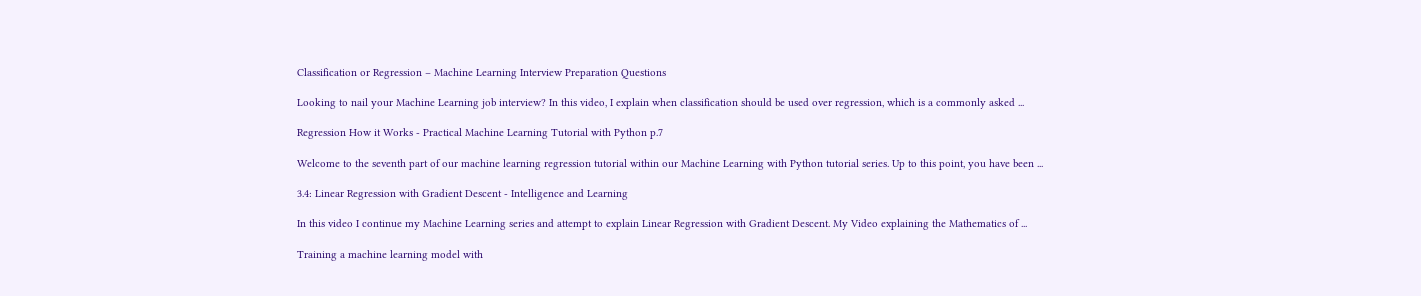Classification or Regression – Machine Learning Interview Preparation Questions

Looking to nail your Machine Learning job interview? In this video, I explain when classification should be used over regression, which is a commonly asked ...

Regression How it Works - Practical Machine Learning Tutorial with Python p.7

Welcome to the seventh part of our machine learning regression tutorial within our Machine Learning with Python tutorial series. Up to this point, you have been ...

3.4: Linear Regression with Gradient Descent - Intelligence and Learning

In this video I continue my Machine Learning series and attempt to explain Linear Regression with Gradient Descent. My Video explaining the Mathematics of ...

Training a machine learning model with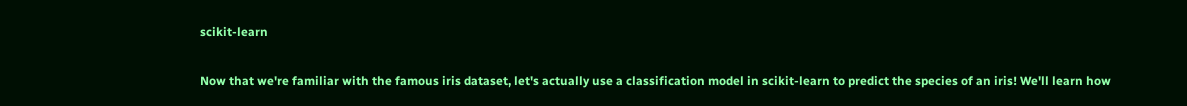scikit-learn

Now that we're familiar with the famous iris dataset, let's actually use a classification model in scikit-learn to predict the species of an iris! We'll learn how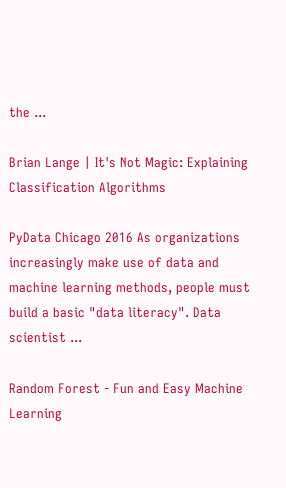the ...

Brian Lange | It's Not Magic: Explaining Classification Algorithms

PyData Chicago 2016 As organizations increasingly make use of data and machine learning methods, people must build a basic "data literacy". Data scientist ...

Random Forest - Fun and Easy Machine Learning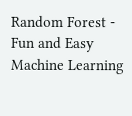Random Forest - Fun and Easy Machine Learning